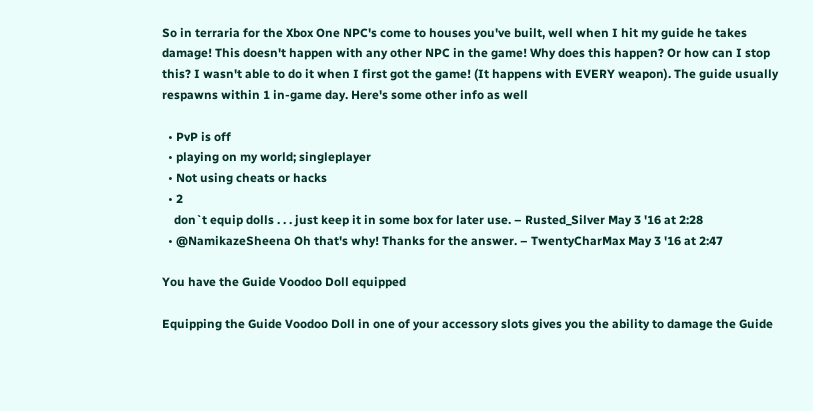So in terraria for the Xbox One NPC's come to houses you've built, well when I hit my guide he takes damage! This doesn't happen with any other NPC in the game! Why does this happen? Or how can I stop this? I wasn't able to do it when I first got the game! (It happens with EVERY weapon). The guide usually respawns within 1 in-game day. Here's some other info as well

  • PvP is off
  • playing on my world; singleplayer
  • Not using cheats or hacks
  • 2
    don`t equip dolls . . . just keep it in some box for later use. – Rusted_Silver May 3 '16 at 2:28
  • @NamikazeSheena Oh that's why! Thanks for the answer. – TwentyCharMax May 3 '16 at 2:47

You have the Guide Voodoo Doll equipped

Equipping the Guide Voodoo Doll in one of your accessory slots gives you the ability to damage the Guide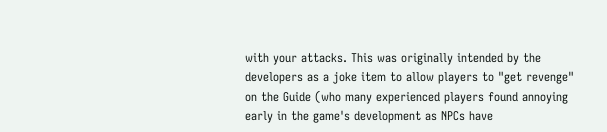with your attacks. This was originally intended by the developers as a joke item to allow players to "get revenge" on the Guide (who many experienced players found annoying early in the game's development as NPCs have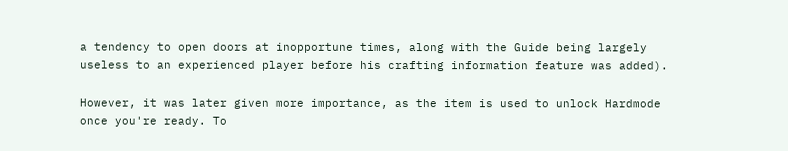a tendency to open doors at inopportune times, along with the Guide being largely useless to an experienced player before his crafting information feature was added).

However, it was later given more importance, as the item is used to unlock Hardmode once you're ready. To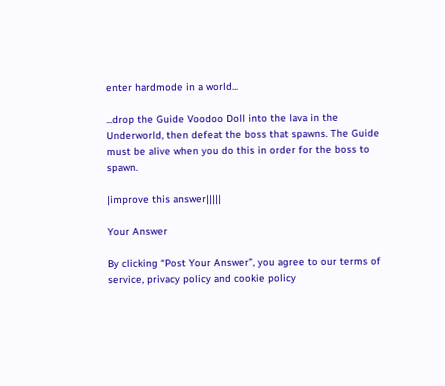enter hardmode in a world...

...drop the Guide Voodoo Doll into the lava in the Underworld, then defeat the boss that spawns. The Guide must be alive when you do this in order for the boss to spawn.

|improve this answer|||||

Your Answer

By clicking “Post Your Answer”, you agree to our terms of service, privacy policy and cookie policy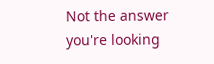Not the answer you're looking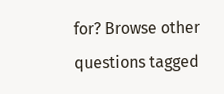for? Browse other questions tagged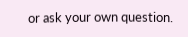or ask your own question.